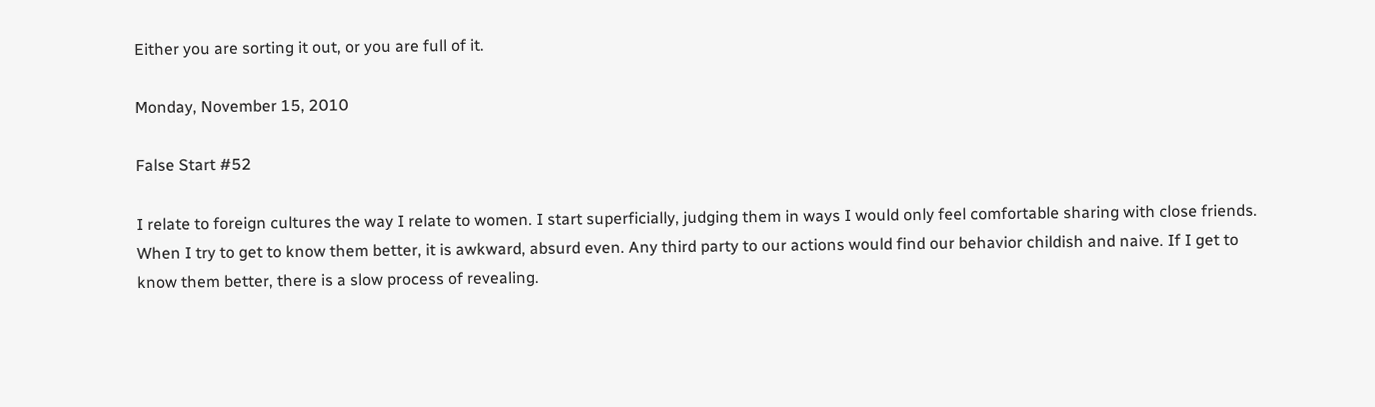Either you are sorting it out, or you are full of it.

Monday, November 15, 2010

False Start #52

I relate to foreign cultures the way I relate to women. I start superficially, judging them in ways I would only feel comfortable sharing with close friends. When I try to get to know them better, it is awkward, absurd even. Any third party to our actions would find our behavior childish and naive. If I get to know them better, there is a slow process of revealing.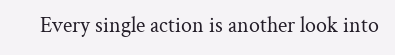Every single action is another look into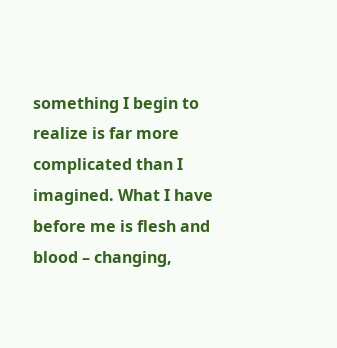something I begin to realize is far more complicated than I imagined. What I have before me is flesh and blood – changing,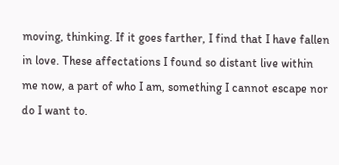moving, thinking. If it goes farther, I find that I have fallen in love. These affectations I found so distant live within me now, a part of who I am, something I cannot escape nor do I want to.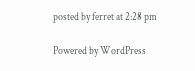posted by ferret at 2:28 pm

Powered by WordPress